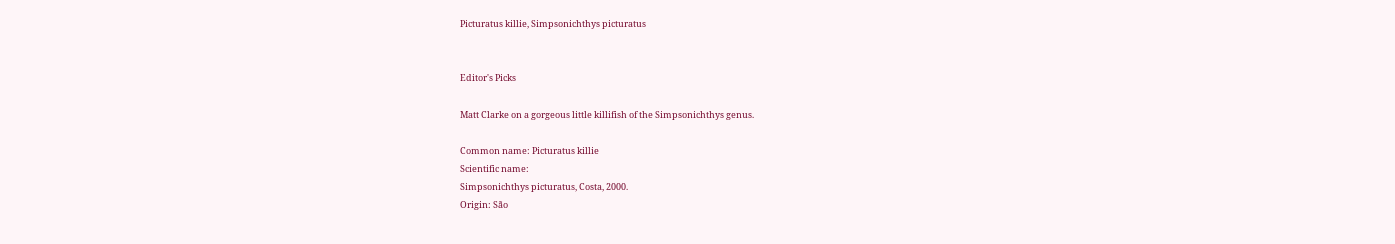Picturatus killie, Simpsonichthys picturatus


Editor's Picks

Matt Clarke on a gorgeous little killifish of the Simpsonichthys genus.

Common name: Picturatus killie
Scientific name:
Simpsonichthys picturatus, Costa, 2000.
Origin: São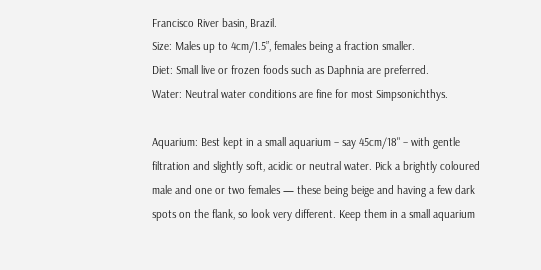Francisco River basin, Brazil.
Size: Males up to 4cm/1.5”, females being a fraction smaller.
Diet: Small live or frozen foods such as Daphnia are preferred.
Water: Neutral water conditions are fine for most Simpsonichthys.

Aquarium: Best kept in a small aquarium – say 45cm/18" – with gentle filtration and slightly soft, acidic or neutral water. Pick a brightly coloured male and one or two females — these being beige and having a few dark spots on the flank, so look very different. Keep them in a small aquarium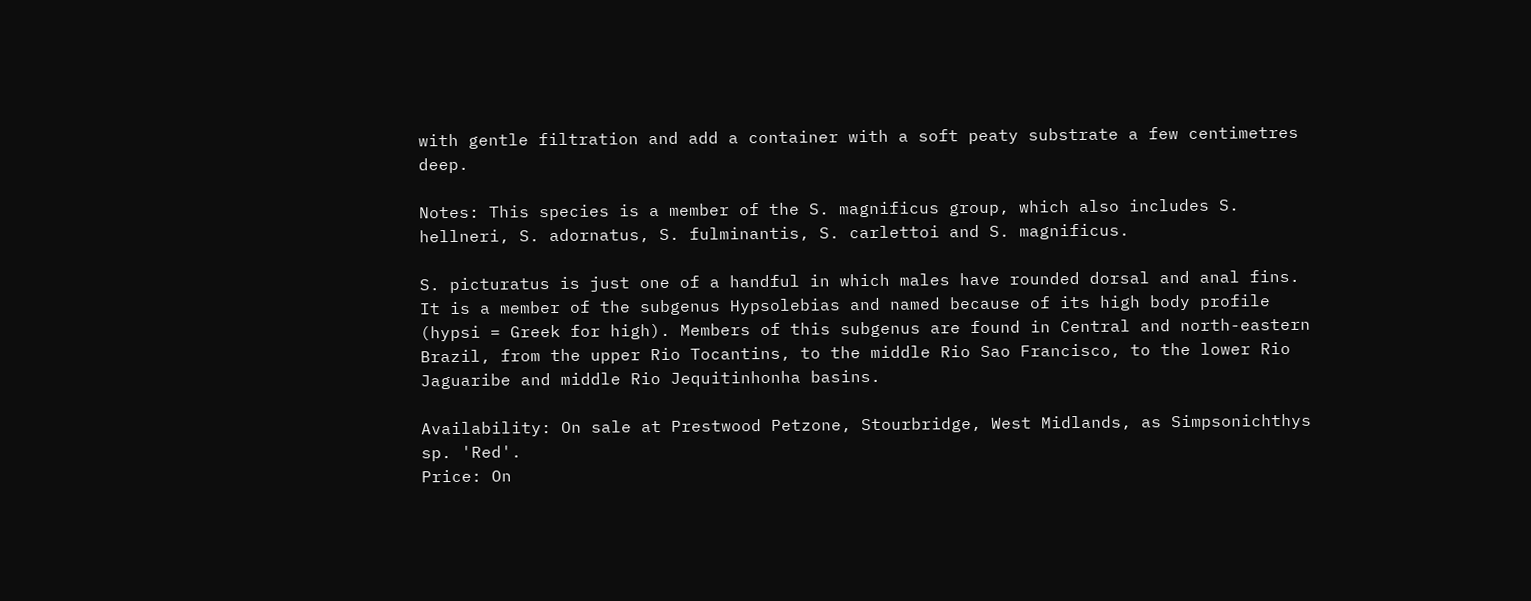with gentle filtration and add a container with a soft peaty substrate a few centimetres deep.

Notes: This species is a member of the S. magnificus group, which also includes S. hellneri, S. adornatus, S. fulminantis, S. carlettoi and S. magnificus.

S. picturatus is just one of a handful in which males have rounded dorsal and anal fins. It is a member of the subgenus Hypsolebias and named because of its high body profile (hypsi = Greek for high). Members of this subgenus are found in Central and north-eastern Brazil, from the upper Rio Tocantins, to the middle Rio Sao Francisco, to the lower Rio Jaguaribe and middle Rio Jequitinhonha basins.

Availability: On sale at Prestwood Petzone, Stourbridge, West Midlands, as Simpsonichthys sp. 'Red'.
Price: On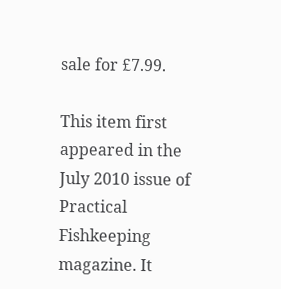sale for £7.99.

This item first appeared in the July 2010 issue of Practical Fishkeeping magazine. It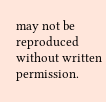may not be reproduced without written permission.